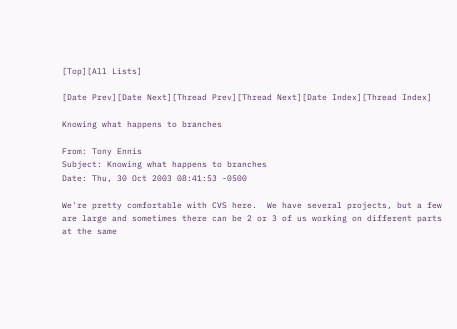[Top][All Lists]

[Date Prev][Date Next][Thread Prev][Thread Next][Date Index][Thread Index]

Knowing what happens to branches

From: Tony Ennis
Subject: Knowing what happens to branches
Date: Thu, 30 Oct 2003 08:41:53 -0500

We're pretty comfortable with CVS here.  We have several projects, but a few
are large and sometimes there can be 2 or 3 of us working on different parts
at the same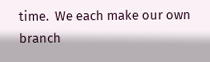time.  We each make our own branch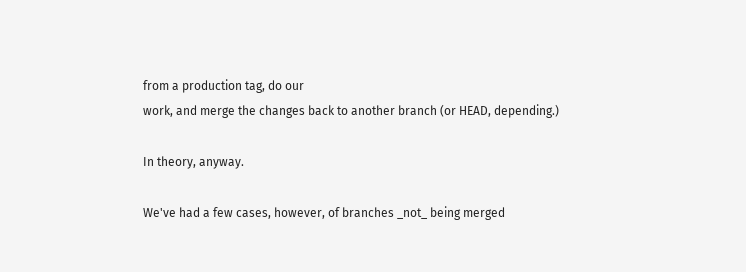from a production tag, do our
work, and merge the changes back to another branch (or HEAD, depending.)

In theory, anyway.

We've had a few cases, however, of branches _not_ being merged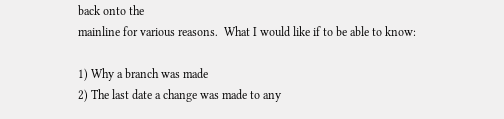back onto the
mainline for various reasons.  What I would like if to be able to know:

1) Why a branch was made
2) The last date a change was made to any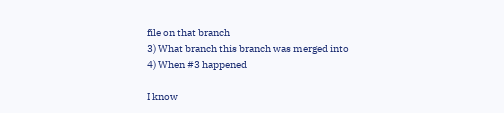file on that branch
3) What branch this branch was merged into
4) When #3 happened

I know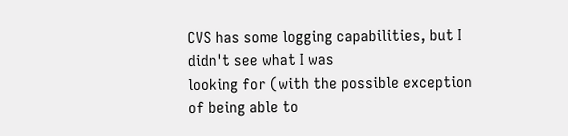CVS has some logging capabilities, but I didn't see what I was
looking for (with the possible exception of being able to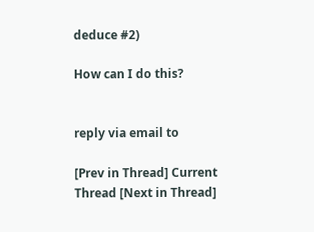deduce #2)

How can I do this?


reply via email to

[Prev in Thread] Current Thread [Next in Thread]